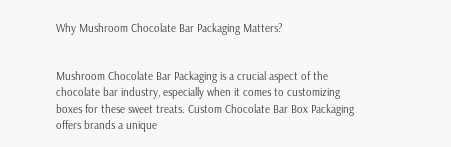Why Mushroom Chocolate Bar Packaging Matters?


Mushroom Chocolate Bar Packaging is a crucial aspect of the chocolate bar industry, especially when it comes to customizing boxes for these sweet treats. Custom Chocolate Bar Box Packaging offers brands a unique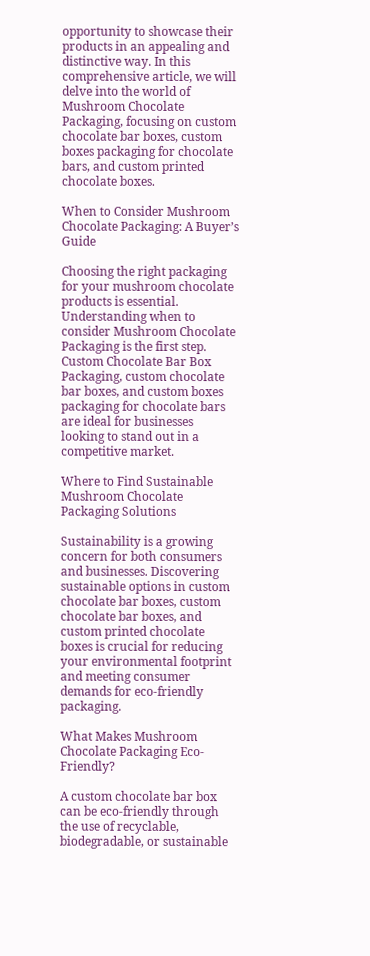opportunity to showcase their products in an appealing and distinctive way. In this comprehensive article, we will delve into the world of Mushroom Chocolate Packaging, focusing on custom chocolate bar boxes, custom boxes packaging for chocolate bars, and custom printed chocolate boxes.

When to Consider Mushroom Chocolate Packaging: A Buyer’s Guide

Choosing the right packaging for your mushroom chocolate products is essential. Understanding when to consider Mushroom Chocolate Packaging is the first step. Custom Chocolate Bar Box Packaging, custom chocolate bar boxes, and custom boxes packaging for chocolate bars are ideal for businesses looking to stand out in a competitive market.

Where to Find Sustainable Mushroom Chocolate Packaging Solutions

Sustainability is a growing concern for both consumers and businesses. Discovering sustainable options in custom chocolate bar boxes, custom chocolate bar boxes, and custom printed chocolate boxes is crucial for reducing your environmental footprint and meeting consumer demands for eco-friendly packaging.

What Makes Mushroom Chocolate Packaging Eco-Friendly?

A custom chocolate bar box can be eco-friendly through the use of recyclable, biodegradable, or sustainable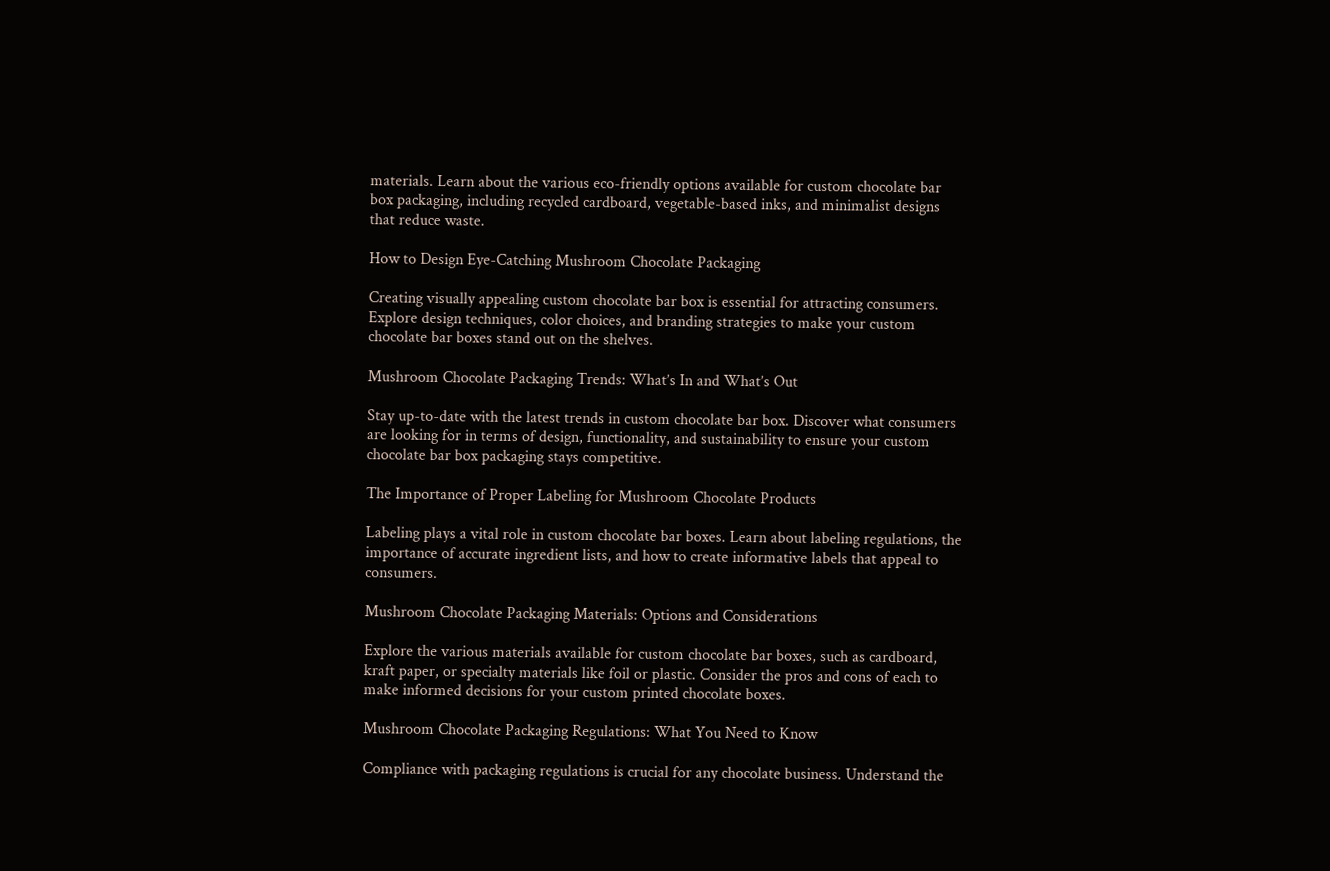materials. Learn about the various eco-friendly options available for custom chocolate bar box packaging, including recycled cardboard, vegetable-based inks, and minimalist designs that reduce waste.

How to Design Eye-Catching Mushroom Chocolate Packaging

Creating visually appealing custom chocolate bar box is essential for attracting consumers. Explore design techniques, color choices, and branding strategies to make your custom chocolate bar boxes stand out on the shelves.

Mushroom Chocolate Packaging Trends: What’s In and What’s Out

Stay up-to-date with the latest trends in custom chocolate bar box. Discover what consumers are looking for in terms of design, functionality, and sustainability to ensure your custom chocolate bar box packaging stays competitive.

The Importance of Proper Labeling for Mushroom Chocolate Products

Labeling plays a vital role in custom chocolate bar boxes. Learn about labeling regulations, the importance of accurate ingredient lists, and how to create informative labels that appeal to consumers.

Mushroom Chocolate Packaging Materials: Options and Considerations

Explore the various materials available for custom chocolate bar boxes, such as cardboard, kraft paper, or specialty materials like foil or plastic. Consider the pros and cons of each to make informed decisions for your custom printed chocolate boxes.

Mushroom Chocolate Packaging Regulations: What You Need to Know

Compliance with packaging regulations is crucial for any chocolate business. Understand the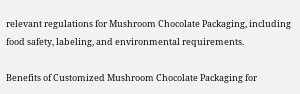relevant regulations for Mushroom Chocolate Packaging, including food safety, labeling, and environmental requirements.

Benefits of Customized Mushroom Chocolate Packaging for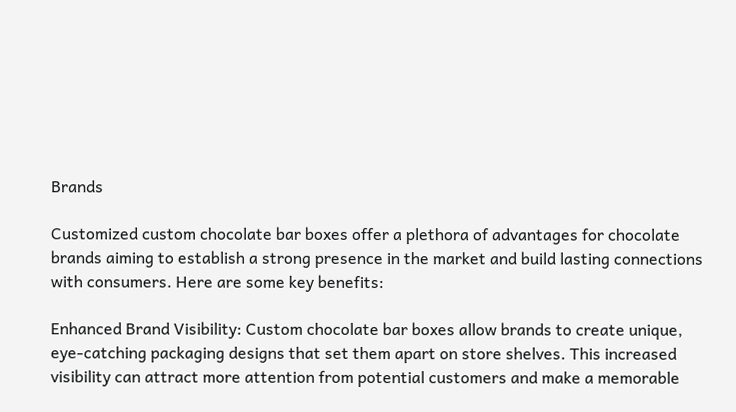Brands

Customized custom chocolate bar boxes offer a plethora of advantages for chocolate brands aiming to establish a strong presence in the market and build lasting connections with consumers. Here are some key benefits:

Enhanced Brand Visibility: Custom chocolate bar boxes allow brands to create unique, eye-catching packaging designs that set them apart on store shelves. This increased visibility can attract more attention from potential customers and make a memorable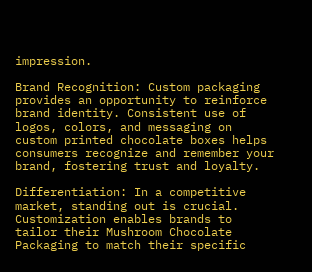impression.

Brand Recognition: Custom packaging provides an opportunity to reinforce brand identity. Consistent use of logos, colors, and messaging on custom printed chocolate boxes helps consumers recognize and remember your brand, fostering trust and loyalty.

Differentiation: In a competitive market, standing out is crucial. Customization enables brands to tailor their Mushroom Chocolate Packaging to match their specific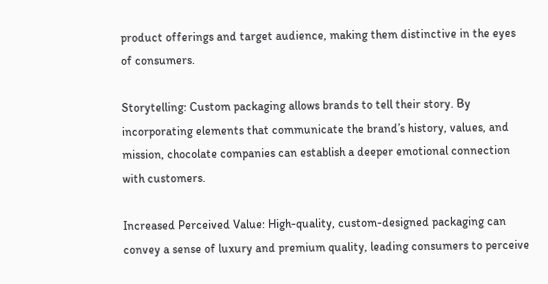product offerings and target audience, making them distinctive in the eyes of consumers.

Storytelling: Custom packaging allows brands to tell their story. By incorporating elements that communicate the brand’s history, values, and mission, chocolate companies can establish a deeper emotional connection with customers.

Increased Perceived Value: High-quality, custom-designed packaging can convey a sense of luxury and premium quality, leading consumers to perceive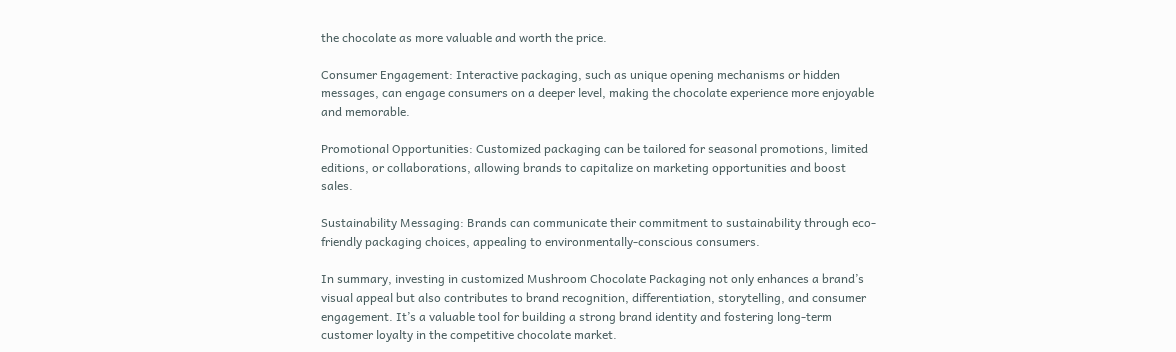the chocolate as more valuable and worth the price.

Consumer Engagement: Interactive packaging, such as unique opening mechanisms or hidden messages, can engage consumers on a deeper level, making the chocolate experience more enjoyable and memorable.

Promotional Opportunities: Customized packaging can be tailored for seasonal promotions, limited editions, or collaborations, allowing brands to capitalize on marketing opportunities and boost sales.

Sustainability Messaging: Brands can communicate their commitment to sustainability through eco-friendly packaging choices, appealing to environmentally-conscious consumers.

In summary, investing in customized Mushroom Chocolate Packaging not only enhances a brand’s visual appeal but also contributes to brand recognition, differentiation, storytelling, and consumer engagement. It’s a valuable tool for building a strong brand identity and fostering long-term customer loyalty in the competitive chocolate market.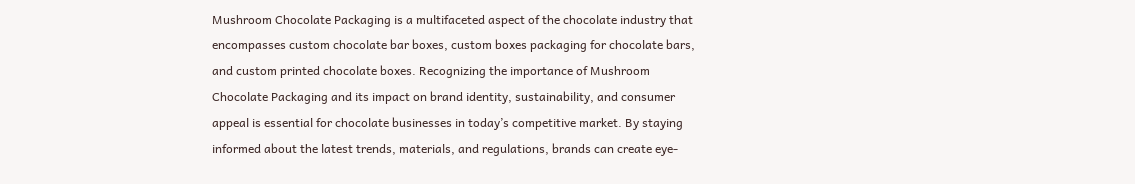Mushroom Chocolate Packaging is a multifaceted aspect of the chocolate industry that encompasses custom chocolate bar boxes, custom boxes packaging for chocolate bars, and custom printed chocolate boxes. Recognizing the importance of Mushroom Chocolate Packaging and its impact on brand identity, sustainability, and consumer appeal is essential for chocolate businesses in today’s competitive market. By staying informed about the latest trends, materials, and regulations, brands can create eye-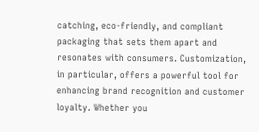catching, eco-friendly, and compliant packaging that sets them apart and resonates with consumers. Customization, in particular, offers a powerful tool for enhancing brand recognition and customer loyalty. Whether you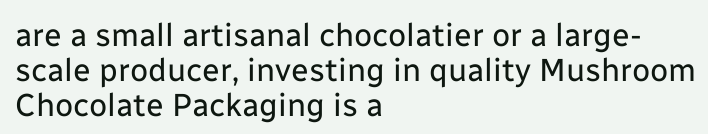are a small artisanal chocolatier or a large-scale producer, investing in quality Mushroom Chocolate Packaging is a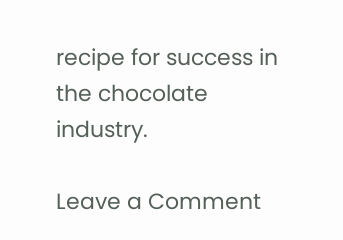recipe for success in the chocolate industry.

Leave a Comment